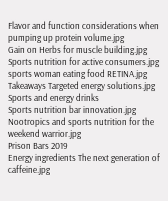Flavor and function considerations when pumping up protein volume.jpg
Gain on Herbs for muscle building.jpg
Sports nutrition for active consumers.jpg
sports woman eating food RETINA.jpg
Takeaways Targeted energy solutions.jpg
Sports and energy drinks
Sports nutrition bar innovation.jpg
Nootropics and sports nutrition for the weekend warrior.jpg
Prison Bars 2019
Energy ingredients The next generation of caffeine.jpg